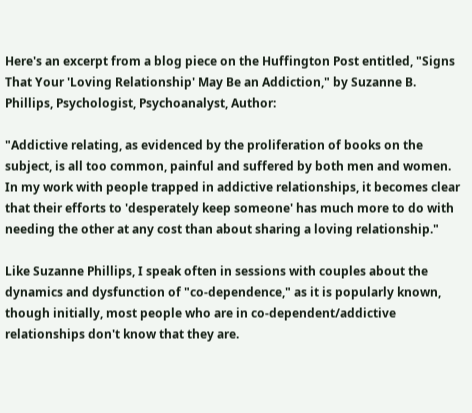Here's an excerpt from a blog piece on the Huffington Post entitled, "Signs That Your 'Loving Relationship' May Be an Addiction," by Suzanne B. Phillips, Psychologist, Psychoanalyst, Author:

"Addictive relating, as evidenced by the proliferation of books on the subject, is all too common, painful and suffered by both men and women. In my work with people trapped in addictive relationships, it becomes clear that their efforts to 'desperately keep someone' has much more to do with needing the other at any cost than about sharing a loving relationship."

Like Suzanne Phillips, I speak often in sessions with couples about the dynamics and dysfunction of "co-dependence," as it is popularly known, though initially, most people who are in co-dependent/addictive relationships don't know that they are.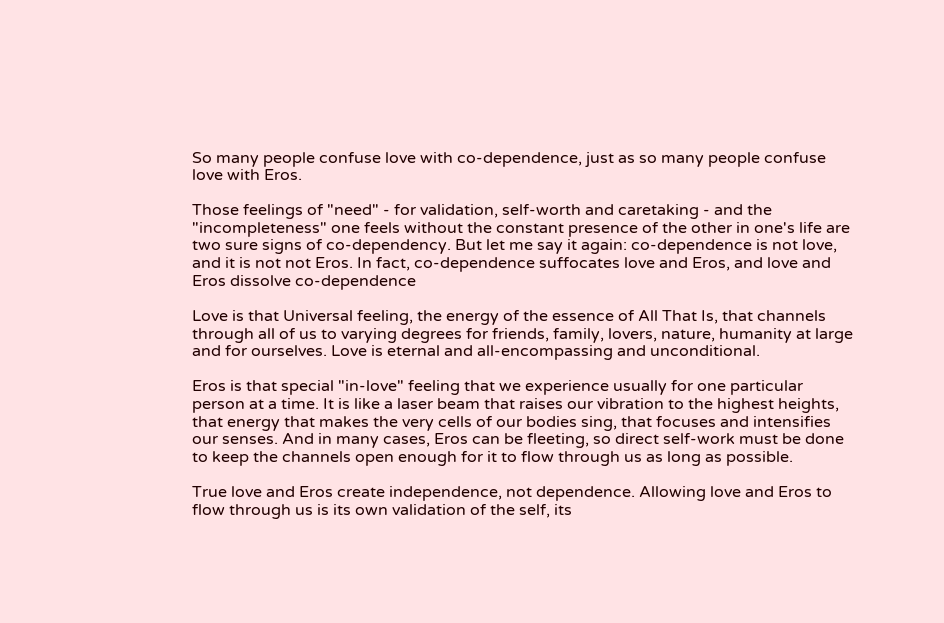So many people confuse love with co-dependence, just as so many people confuse love with Eros.

Those feelings of "need" - for validation, self-worth and caretaking - and the "incompleteness" one feels without the constant presence of the other in one's life are two sure signs of co-dependency. But let me say it again: co-dependence is not love, and it is not not Eros. In fact, co-dependence suffocates love and Eros, and love and Eros dissolve co-dependence

Love is that Universal feeling, the energy of the essence of All That Is, that channels through all of us to varying degrees for friends, family, lovers, nature, humanity at large and for ourselves. Love is eternal and all-encompassing and unconditional.

Eros is that special "in-love" feeling that we experience usually for one particular person at a time. It is like a laser beam that raises our vibration to the highest heights, that energy that makes the very cells of our bodies sing, that focuses and intensifies our senses. And in many cases, Eros can be fleeting, so direct self-work must be done to keep the channels open enough for it to flow through us as long as possible.

True love and Eros create independence, not dependence. Allowing love and Eros to flow through us is its own validation of the self, its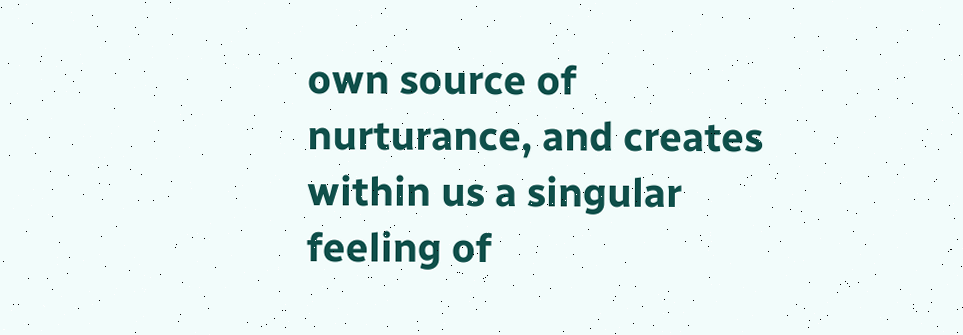own source of nurturance, and creates within us a singular feeling of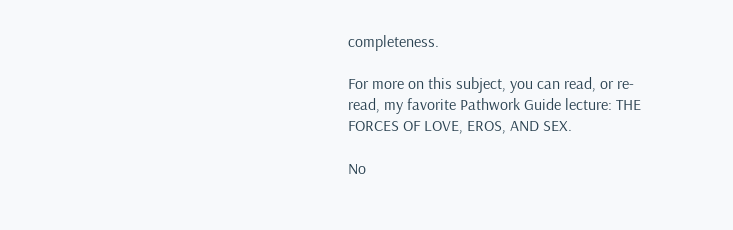completeness.

For more on this subject, you can read, or re-read, my favorite Pathwork Guide lecture: THE FORCES OF LOVE, EROS, AND SEX.

No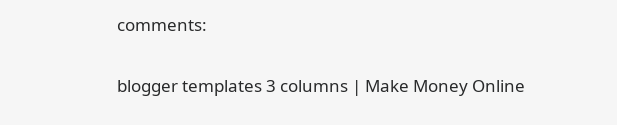comments:


blogger templates 3 columns | Make Money Online